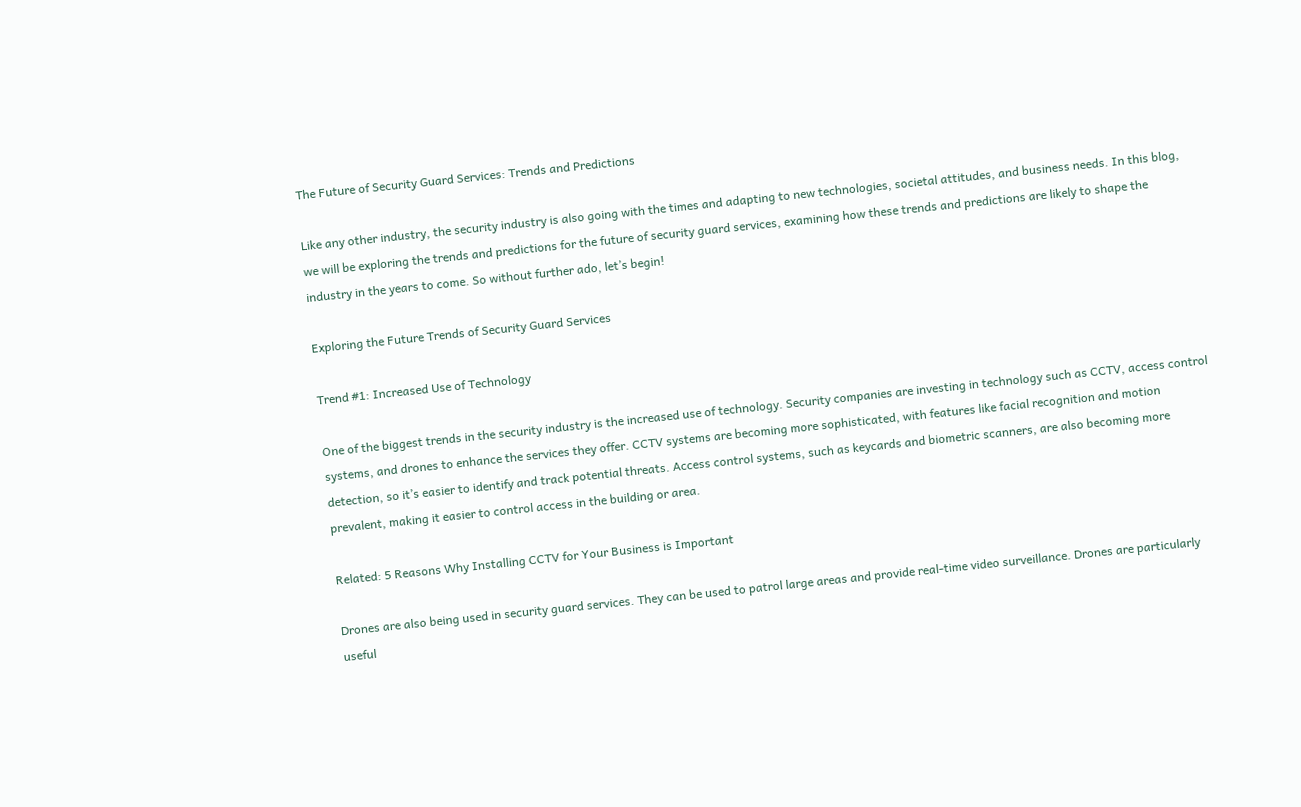The Future of Security Guard Services: Trends and Predictions

Like any other industry, the security industry is also going with the times and adapting to new technologies, societal attitudes, and business needs. In this blog, we will be exploring the trends and predictions for the future of security guard services, examining how these trends and predictions are likely to shape the industry in the years to come. So without further ado, let’s begin!

Exploring the Future Trends of Security Guard Services

Trend #1: Increased Use of Technology

One of the biggest trends in the security industry is the increased use of technology. Security companies are investing in technology such as CCTV, access control systems, and drones to enhance the services they offer. CCTV systems are becoming more sophisticated, with features like facial recognition and motion detection, so it’s easier to identify and track potential threats. Access control systems, such as keycards and biometric scanners, are also becoming more prevalent, making it easier to control access in the building or area.

Related: 5 Reasons Why Installing CCTV for Your Business is Important

Drones are also being used in security guard services. They can be used to patrol large areas and provide real-time video surveillance. Drones are particularly useful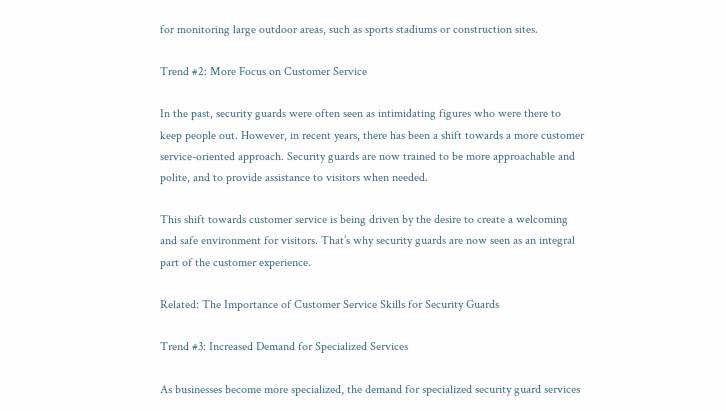for monitoring large outdoor areas, such as sports stadiums or construction sites.

Trend #2: More Focus on Customer Service

In the past, security guards were often seen as intimidating figures who were there to keep people out. However, in recent years, there has been a shift towards a more customer service-oriented approach. Security guards are now trained to be more approachable and polite, and to provide assistance to visitors when needed.

This shift towards customer service is being driven by the desire to create a welcoming and safe environment for visitors. That’s why security guards are now seen as an integral part of the customer experience.

Related: The Importance of Customer Service Skills for Security Guards

Trend #3: Increased Demand for Specialized Services

As businesses become more specialized, the demand for specialized security guard services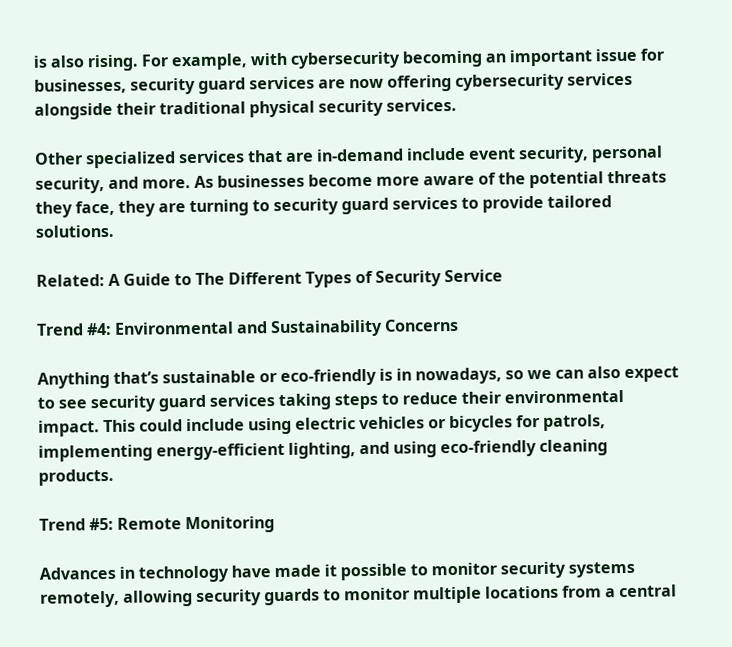is also rising. For example, with cybersecurity becoming an important issue for businesses, security guard services are now offering cybersecurity services alongside their traditional physical security services.

Other specialized services that are in-demand include event security, personal security, and more. As businesses become more aware of the potential threats they face, they are turning to security guard services to provide tailored solutions.

Related: A Guide to The Different Types of Security Service

Trend #4: Environmental and Sustainability Concerns

Anything that’s sustainable or eco-friendly is in nowadays, so we can also expect to see security guard services taking steps to reduce their environmental impact. This could include using electric vehicles or bicycles for patrols, implementing energy-efficient lighting, and using eco-friendly cleaning products.

Trend #5: Remote Monitoring

Advances in technology have made it possible to monitor security systems remotely, allowing security guards to monitor multiple locations from a central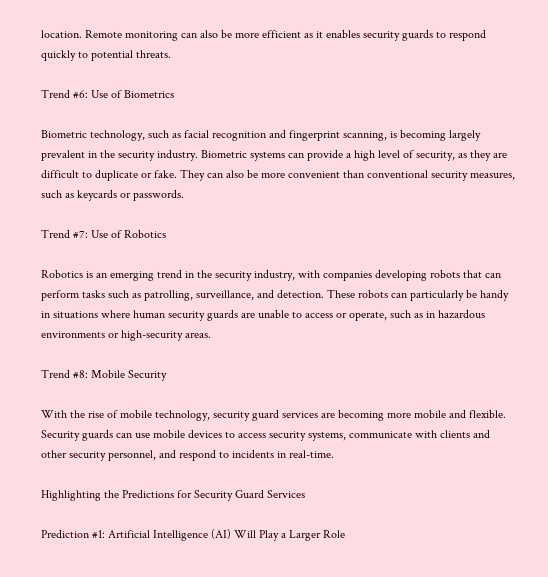location. Remote monitoring can also be more efficient as it enables security guards to respond quickly to potential threats.

Trend #6: Use of Biometrics

Biometric technology, such as facial recognition and fingerprint scanning, is becoming largely prevalent in the security industry. Biometric systems can provide a high level of security, as they are difficult to duplicate or fake. They can also be more convenient than conventional security measures, such as keycards or passwords.

Trend #7: Use of Robotics

Robotics is an emerging trend in the security industry, with companies developing robots that can perform tasks such as patrolling, surveillance, and detection. These robots can particularly be handy in situations where human security guards are unable to access or operate, such as in hazardous environments or high-security areas.

Trend #8: Mobile Security

With the rise of mobile technology, security guard services are becoming more mobile and flexible. Security guards can use mobile devices to access security systems, communicate with clients and other security personnel, and respond to incidents in real-time.

Highlighting the Predictions for Security Guard Services

Prediction #1: Artificial Intelligence (AI) Will Play a Larger Role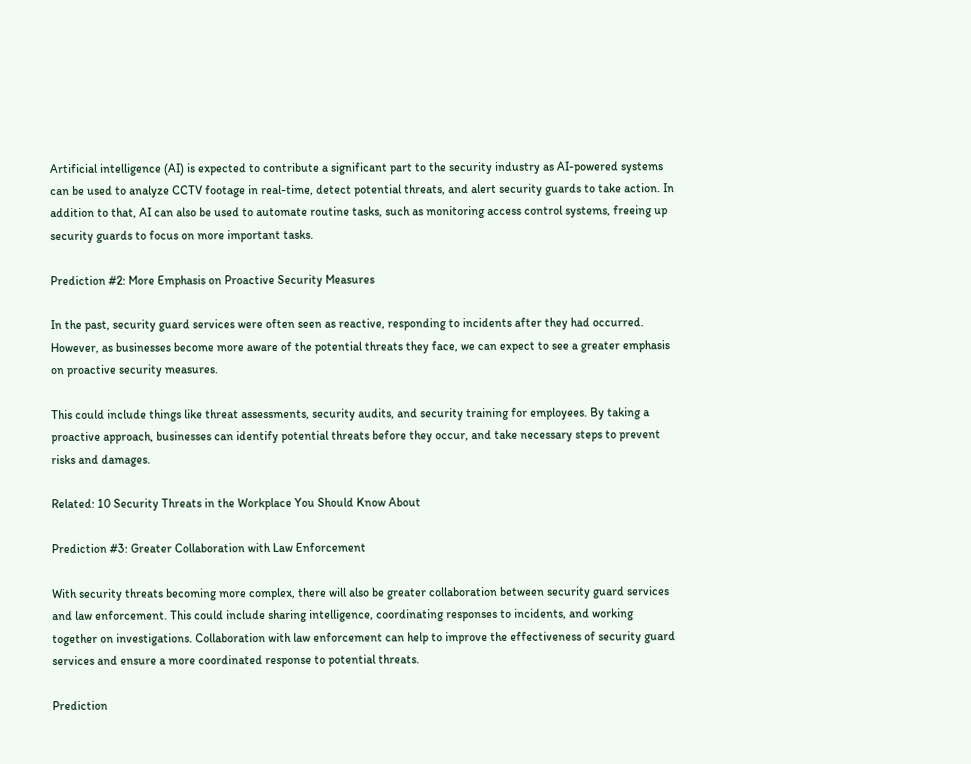Artificial intelligence (AI) is expected to contribute a significant part to the security industry as AI-powered systems can be used to analyze CCTV footage in real-time, detect potential threats, and alert security guards to take action. In addition to that, AI can also be used to automate routine tasks, such as monitoring access control systems, freeing up security guards to focus on more important tasks.

Prediction #2: More Emphasis on Proactive Security Measures

In the past, security guard services were often seen as reactive, responding to incidents after they had occurred. However, as businesses become more aware of the potential threats they face, we can expect to see a greater emphasis on proactive security measures.

This could include things like threat assessments, security audits, and security training for employees. By taking a proactive approach, businesses can identify potential threats before they occur, and take necessary steps to prevent risks and damages.

Related: 10 Security Threats in the Workplace You Should Know About

Prediction #3: Greater Collaboration with Law Enforcement

With security threats becoming more complex, there will also be greater collaboration between security guard services and law enforcement. This could include sharing intelligence, coordinating responses to incidents, and working together on investigations. Collaboration with law enforcement can help to improve the effectiveness of security guard services and ensure a more coordinated response to potential threats.

Prediction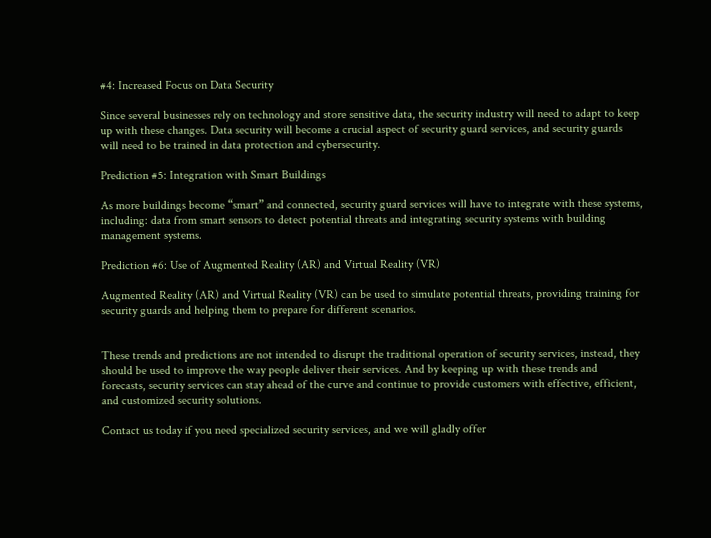#4: Increased Focus on Data Security

Since several businesses rely on technology and store sensitive data, the security industry will need to adapt to keep up with these changes. Data security will become a crucial aspect of security guard services, and security guards will need to be trained in data protection and cybersecurity.

Prediction #5: Integration with Smart Buildings

As more buildings become “smart” and connected, security guard services will have to integrate with these systems, including: data from smart sensors to detect potential threats and integrating security systems with building management systems.

Prediction #6: Use of Augmented Reality (AR) and Virtual Reality (VR)

Augmented Reality (AR) and Virtual Reality (VR) can be used to simulate potential threats, providing training for security guards and helping them to prepare for different scenarios.


These trends and predictions are not intended to disrupt the traditional operation of security services, instead, they should be used to improve the way people deliver their services. And by keeping up with these trends and forecasts, security services can stay ahead of the curve and continue to provide customers with effective, efficient, and customized security solutions.

Contact us today if you need specialized security services, and we will gladly offer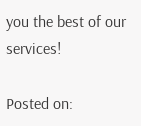you the best of our services!

Posted on: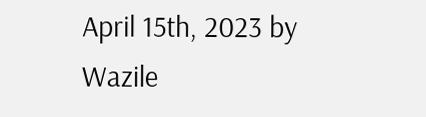April 15th, 2023 by Wazile